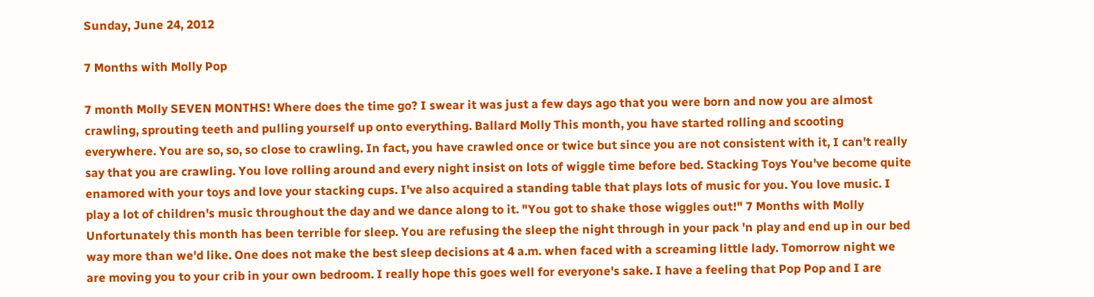Sunday, June 24, 2012

7 Months with Molly Pop

7 month Molly SEVEN MONTHS! Where does the time go? I swear it was just a few days ago that you were born and now you are almost crawling, sprouting teeth and pulling yourself up onto everything. Ballard Molly This month, you have started rolling and scooting everywhere. You are so, so, so close to crawling. In fact, you have crawled once or twice but since you are not consistent with it, I can't really say that you are crawling. You love rolling around and every night insist on lots of wiggle time before bed. Stacking Toys You've become quite enamored with your toys and love your stacking cups. I've also acquired a standing table that plays lots of music for you. You love music. I play a lot of children's music throughout the day and we dance along to it. "You got to shake those wiggles out!" 7 Months with Molly Unfortunately this month has been terrible for sleep. You are refusing the sleep the night through in your pack 'n play and end up in our bed way more than we'd like. One does not make the best sleep decisions at 4 a.m. when faced with a screaming little lady. Tomorrow night we are moving you to your crib in your own bedroom. I really hope this goes well for everyone's sake. I have a feeling that Pop Pop and I are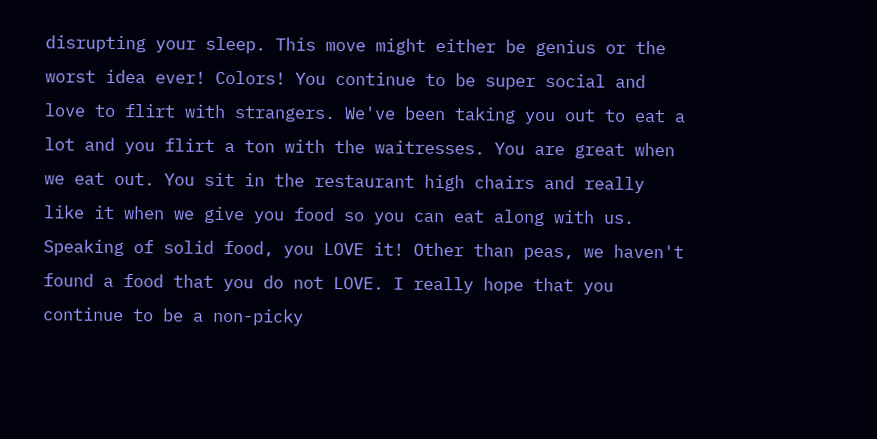disrupting your sleep. This move might either be genius or the worst idea ever! Colors! You continue to be super social and love to flirt with strangers. We've been taking you out to eat a lot and you flirt a ton with the waitresses. You are great when we eat out. You sit in the restaurant high chairs and really like it when we give you food so you can eat along with us. Speaking of solid food, you LOVE it! Other than peas, we haven't found a food that you do not LOVE. I really hope that you continue to be a non-picky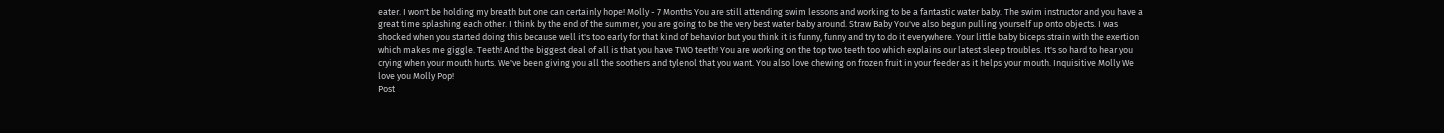eater. I won't be holding my breath but one can certainly hope! Molly - 7 Months You are still attending swim lessons and working to be a fantastic water baby. The swim instructor and you have a great time splashing each other. I think by the end of the summer, you are going to be the very best water baby around. Straw Baby You've also begun pulling yourself up onto objects. I was shocked when you started doing this because well it's too early for that kind of behavior but you think it is funny, funny and try to do it everywhere. Your little baby biceps strain with the exertion which makes me giggle. Teeth! And the biggest deal of all is that you have TWO teeth! You are working on the top two teeth too which explains our latest sleep troubles. It's so hard to hear you crying when your mouth hurts. We've been giving you all the soothers and tylenol that you want. You also love chewing on frozen fruit in your feeder as it helps your mouth. Inquisitive Molly We love you Molly Pop!
Post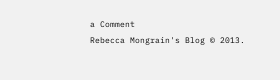a Comment
Rebecca Mongrain's Blog © 2013.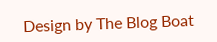Design by The Blog Boat